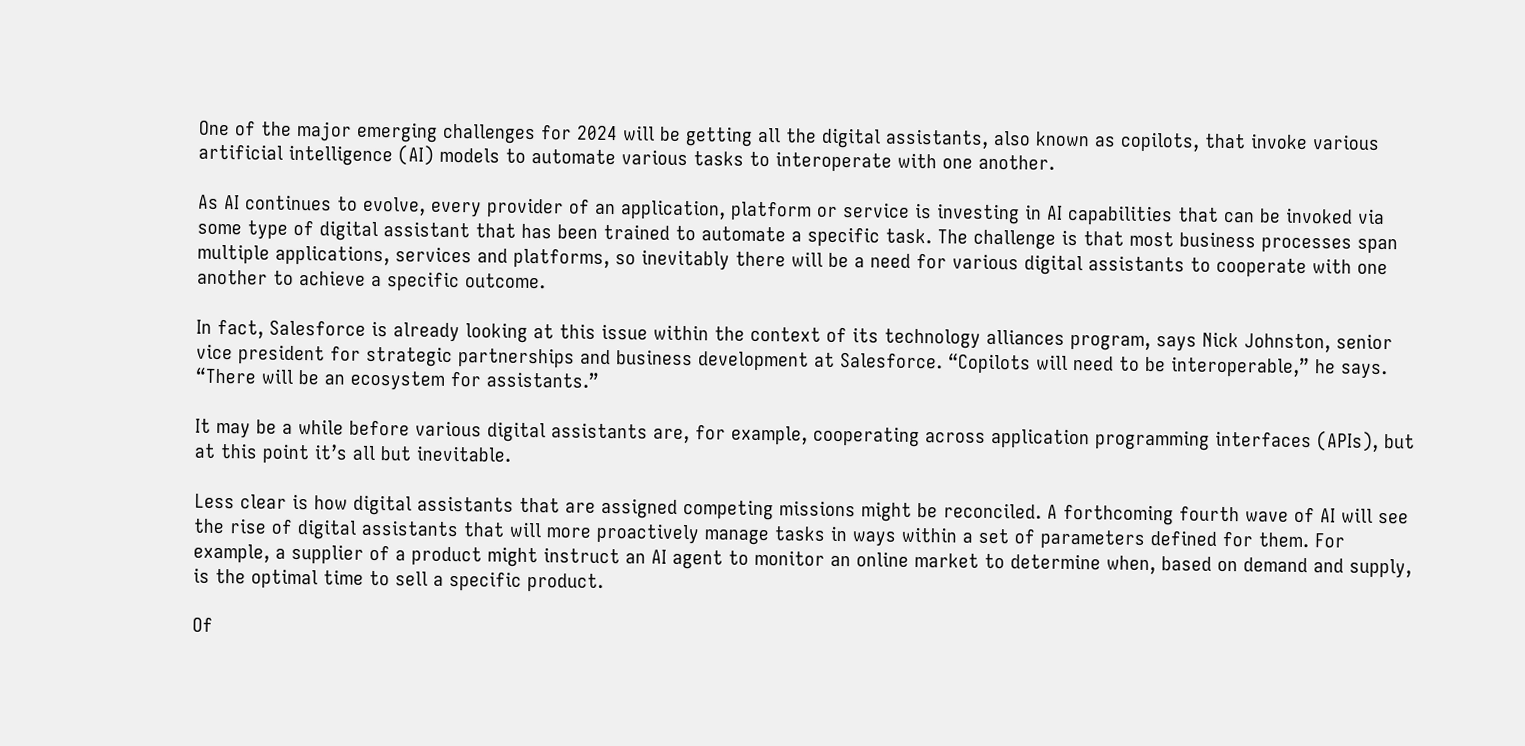One of the major emerging challenges for 2024 will be getting all the digital assistants, also known as copilots, that invoke various artificial intelligence (AI) models to automate various tasks to interoperate with one another.

As AI continues to evolve, every provider of an application, platform or service is investing in AI capabilities that can be invoked via some type of digital assistant that has been trained to automate a specific task. The challenge is that most business processes span multiple applications, services and platforms, so inevitably there will be a need for various digital assistants to cooperate with one another to achieve a specific outcome.

In fact, Salesforce is already looking at this issue within the context of its technology alliances program, says Nick Johnston, senior vice president for strategic partnerships and business development at Salesforce. “Copilots will need to be interoperable,” he says. “There will be an ecosystem for assistants.”

It may be a while before various digital assistants are, for example, cooperating across application programming interfaces (APIs), but at this point it’s all but inevitable.

Less clear is how digital assistants that are assigned competing missions might be reconciled. A forthcoming fourth wave of AI will see the rise of digital assistants that will more proactively manage tasks in ways within a set of parameters defined for them. For example, a supplier of a product might instruct an AI agent to monitor an online market to determine when, based on demand and supply, is the optimal time to sell a specific product.

Of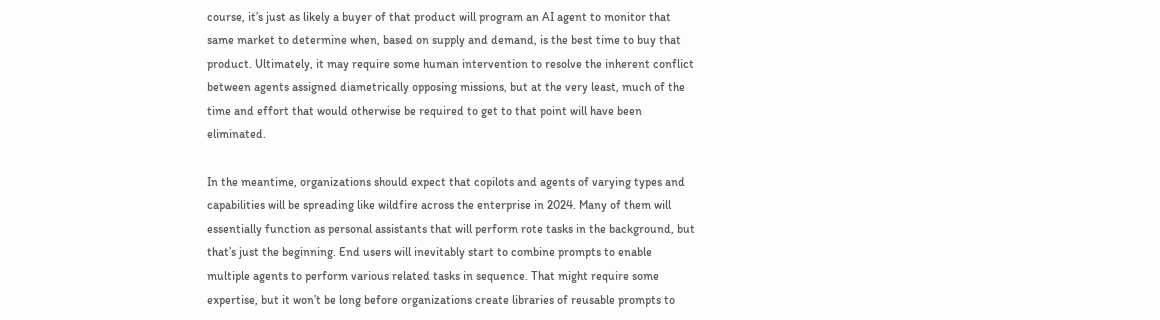course, it’s just as likely a buyer of that product will program an AI agent to monitor that same market to determine when, based on supply and demand, is the best time to buy that product. Ultimately, it may require some human intervention to resolve the inherent conflict between agents assigned diametrically opposing missions, but at the very least, much of the time and effort that would otherwise be required to get to that point will have been eliminated.

In the meantime, organizations should expect that copilots and agents of varying types and capabilities will be spreading like wildfire across the enterprise in 2024. Many of them will essentially function as personal assistants that will perform rote tasks in the background, but that’s just the beginning. End users will inevitably start to combine prompts to enable multiple agents to perform various related tasks in sequence. That might require some expertise, but it won’t be long before organizations create libraries of reusable prompts to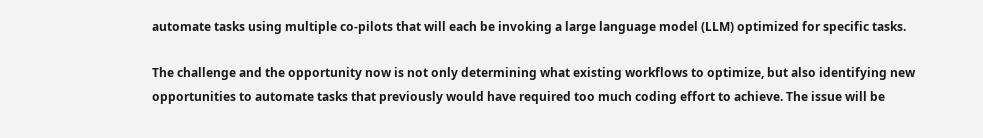automate tasks using multiple co-pilots that will each be invoking a large language model (LLM) optimized for specific tasks.

The challenge and the opportunity now is not only determining what existing workflows to optimize, but also identifying new opportunities to automate tasks that previously would have required too much coding effort to achieve. The issue will be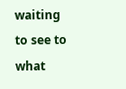waiting to see to what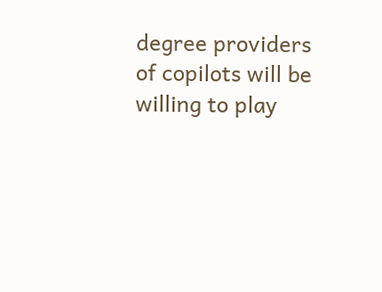degree providers of copilots will be willing to play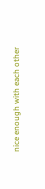nice enough with each other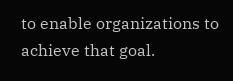to enable organizations to achieve that goal.